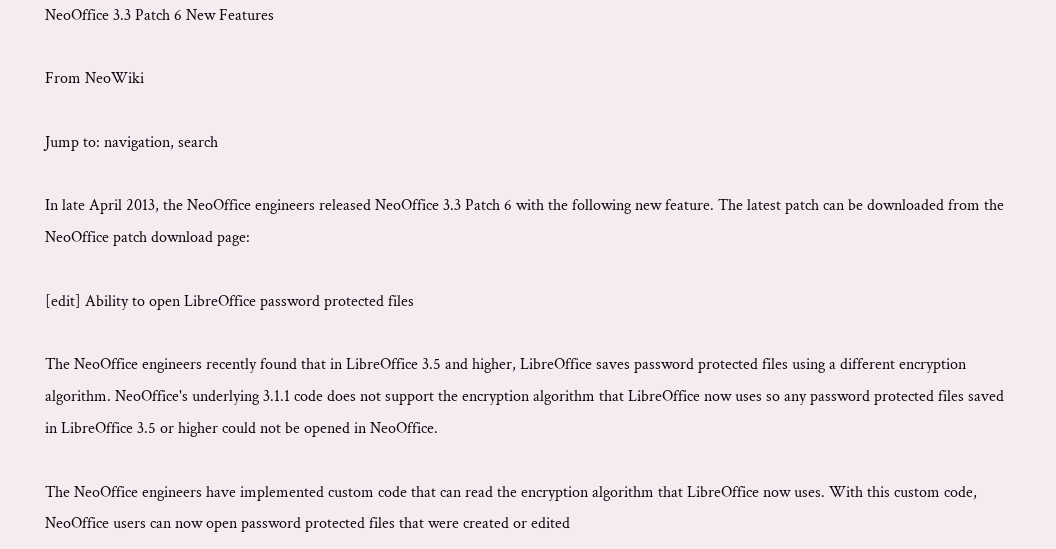NeoOffice 3.3 Patch 6 New Features

From NeoWiki

Jump to: navigation, search

In late April 2013, the NeoOffice engineers released NeoOffice 3.3 Patch 6 with the following new feature. The latest patch can be downloaded from the NeoOffice patch download page:

[edit] Ability to open LibreOffice password protected files

The NeoOffice engineers recently found that in LibreOffice 3.5 and higher, LibreOffice saves password protected files using a different encryption algorithm. NeoOffice's underlying 3.1.1 code does not support the encryption algorithm that LibreOffice now uses so any password protected files saved in LibreOffice 3.5 or higher could not be opened in NeoOffice.

The NeoOffice engineers have implemented custom code that can read the encryption algorithm that LibreOffice now uses. With this custom code, NeoOffice users can now open password protected files that were created or edited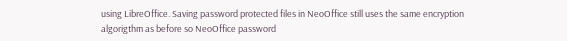using LibreOffice. Saving password protected files in NeoOffice still uses the same encryption algorigthm as before so NeoOffice password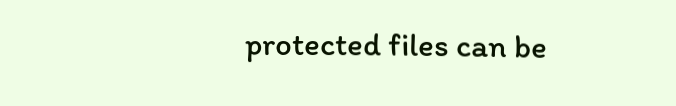protected files can be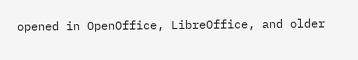opened in OpenOffice, LibreOffice, and older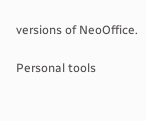versions of NeoOffice.

Personal tools